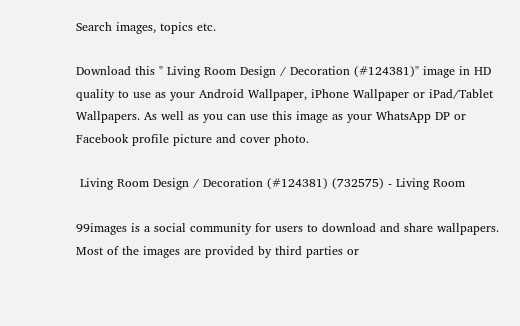Search images, topics etc.

Download this " Living Room Design / Decoration (#124381)" image in HD quality to use as your Android Wallpaper, iPhone Wallpaper or iPad/Tablet Wallpapers. As well as you can use this image as your WhatsApp DP or Facebook profile picture and cover photo.

 Living Room Design / Decoration (#124381) (732575) - Living Room

99images is a social community for users to download and share wallpapers.
Most of the images are provided by third parties or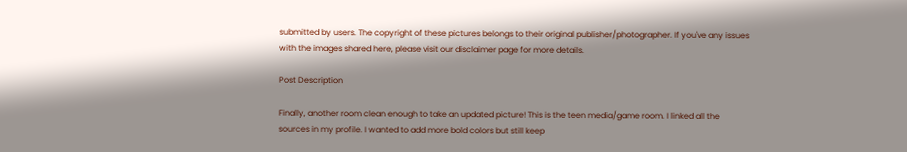submitted by users. The copyright of these pictures belongs to their original publisher/photographer. If you've any issues with the images shared here, please visit our disclaimer page for more details.

Post Description

Finally, another room clean enough to take an updated picture! This is the teen media/game room. I linked all the sources in my profile. I wanted to add more bold colors but still keep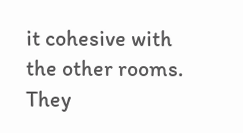it cohesive with the other rooms. They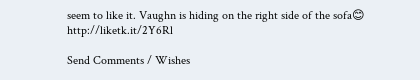seem to like it. Vaughn is hiding on the right side of the sofa😊 http://liketk.it/2Y6Rl

Send Comments / Wishes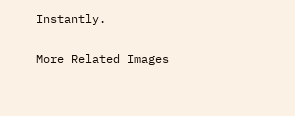Instantly.

More Related Images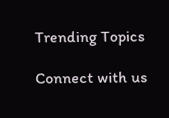Trending Topics

Connect with us